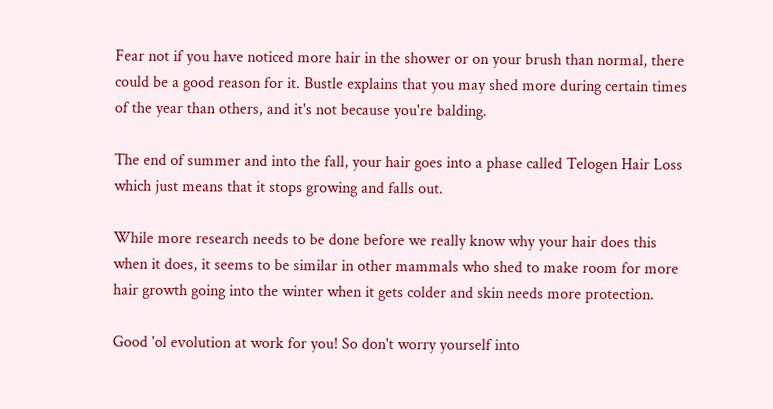Fear not if you have noticed more hair in the shower or on your brush than normal, there could be a good reason for it. Bustle explains that you may shed more during certain times of the year than others, and it's not because you're balding.

The end of summer and into the fall, your hair goes into a phase called Telogen Hair Loss which just means that it stops growing and falls out.

While more research needs to be done before we really know why your hair does this when it does, it seems to be similar in other mammals who shed to make room for more hair growth going into the winter when it gets colder and skin needs more protection.

Good 'ol evolution at work for you! So don't worry yourself into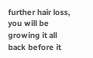further hair loss, you will be growing it all back before it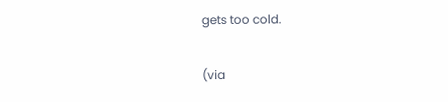gets too cold.

(via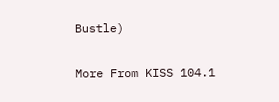Bustle)

More From KISS 104.1